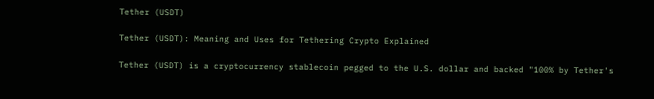Tether (USDT)

Tether (USDT): Meaning and Uses for Tethering Crypto Explained

Tether (USDT) is a cryptocurrency stablecoin pegged to the U.S. dollar and backed "100% by Tether's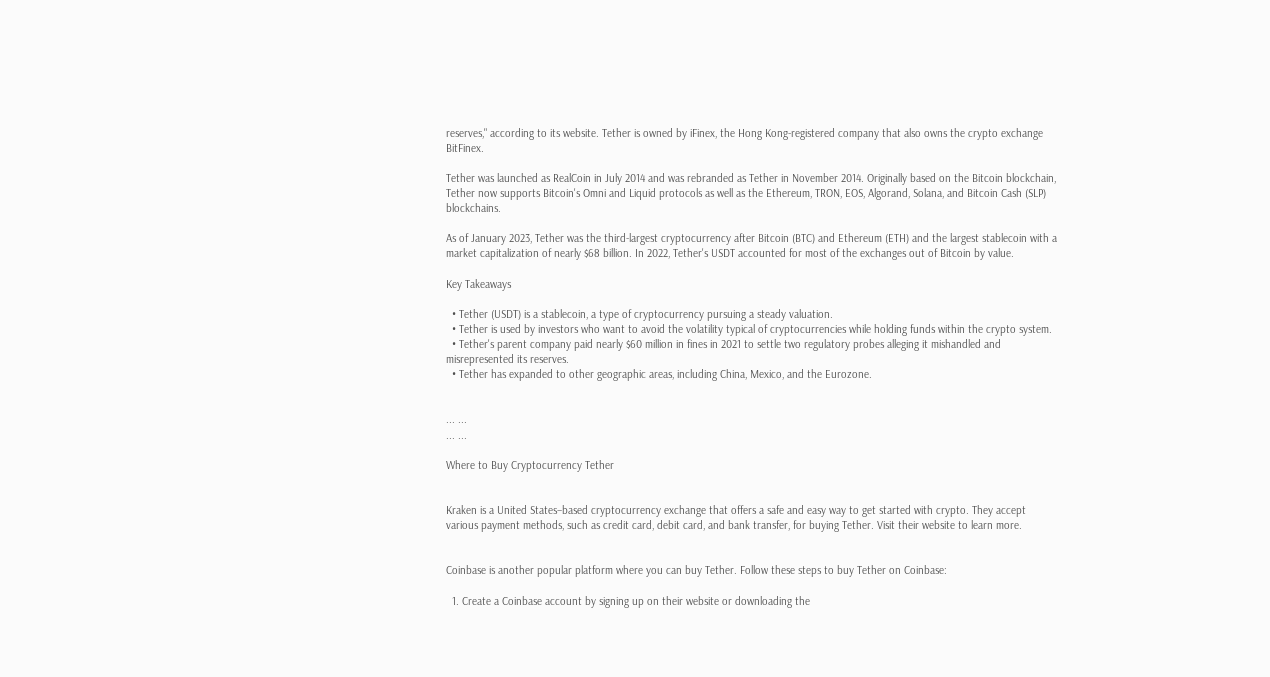reserves," according to its website. Tether is owned by iFinex, the Hong Kong-registered company that also owns the crypto exchange BitFinex.

Tether was launched as RealCoin in July 2014 and was rebranded as Tether in November 2014. Originally based on the Bitcoin blockchain, Tether now supports Bitcoin's Omni and Liquid protocols as well as the Ethereum, TRON, EOS, Algorand, Solana, and Bitcoin Cash (SLP) blockchains.

As of January 2023, Tether was the third-largest cryptocurrency after Bitcoin (BTC) and Ethereum (ETH) and the largest stablecoin with a market capitalization of nearly $68 billion. In 2022, Tether's USDT accounted for most of the exchanges out of Bitcoin by value.

Key Takeaways

  • Tether (USDT) is a stablecoin, a type of cryptocurrency pursuing a steady valuation.
  • Tether is used by investors who want to avoid the volatility typical of cryptocurrencies while holding funds within the crypto system.
  • Tether's parent company paid nearly $60 million in fines in 2021 to settle two regulatory probes alleging it mishandled and misrepresented its reserves.
  • Tether has expanded to other geographic areas, including China, Mexico, and the Eurozone.


... ...
... ...

Where to Buy Cryptocurrency Tether


Kraken is a United States–based cryptocurrency exchange that offers a safe and easy way to get started with crypto. They accept various payment methods, such as credit card, debit card, and bank transfer, for buying Tether. Visit their website to learn more.


Coinbase is another popular platform where you can buy Tether. Follow these steps to buy Tether on Coinbase:

  1. Create a Coinbase account by signing up on their website or downloading the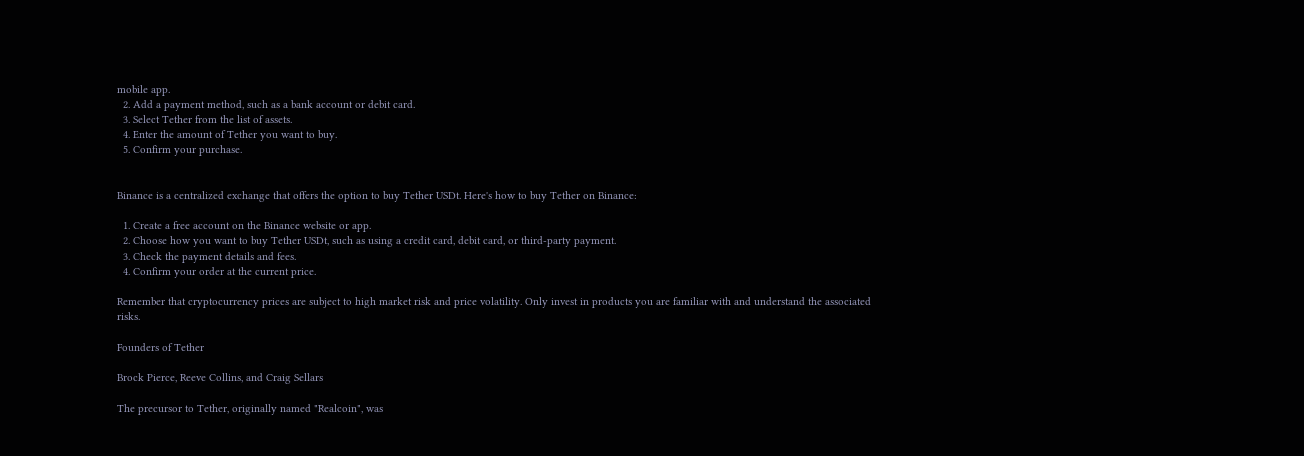mobile app.
  2. Add a payment method, such as a bank account or debit card.
  3. Select Tether from the list of assets.
  4. Enter the amount of Tether you want to buy.
  5. Confirm your purchase.


Binance is a centralized exchange that offers the option to buy Tether USDt. Here's how to buy Tether on Binance:

  1. Create a free account on the Binance website or app.
  2. Choose how you want to buy Tether USDt, such as using a credit card, debit card, or third-party payment.
  3. Check the payment details and fees.
  4. Confirm your order at the current price.

Remember that cryptocurrency prices are subject to high market risk and price volatility. Only invest in products you are familiar with and understand the associated risks.

Founders of Tether

Brock Pierce, Reeve Collins, and Craig Sellars

The precursor to Tether, originally named "Realcoin", was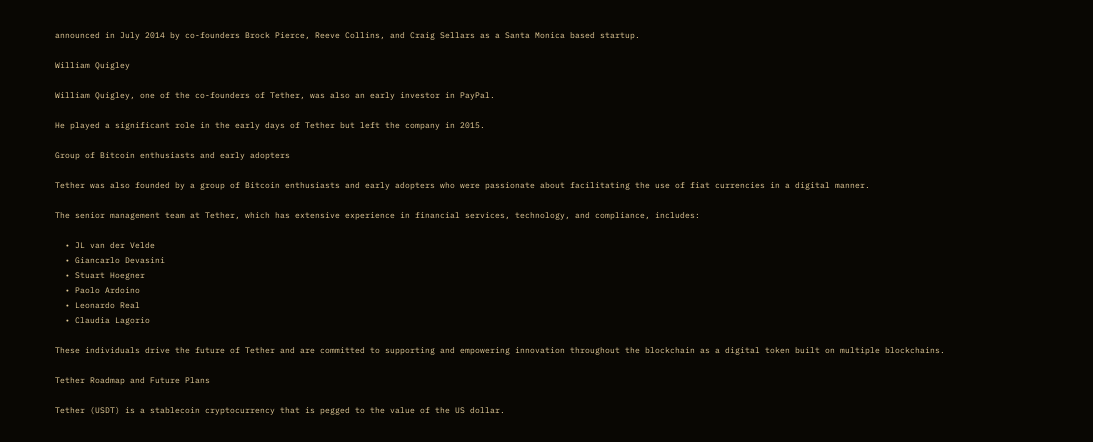announced in July 2014 by co-founders Brock Pierce, Reeve Collins, and Craig Sellars as a Santa Monica based startup.

William Quigley

William Quigley, one of the co-founders of Tether, was also an early investor in PayPal.

He played a significant role in the early days of Tether but left the company in 2015.

Group of Bitcoin enthusiasts and early adopters

Tether was also founded by a group of Bitcoin enthusiasts and early adopters who were passionate about facilitating the use of fiat currencies in a digital manner.

The senior management team at Tether, which has extensive experience in financial services, technology, and compliance, includes:

  • JL van der Velde
  • Giancarlo Devasini
  • Stuart Hoegner
  • Paolo Ardoino
  • Leonardo Real
  • Claudia Lagorio

These individuals drive the future of Tether and are committed to supporting and empowering innovation throughout the blockchain as a digital token built on multiple blockchains.

Tether Roadmap and Future Plans

Tether (USDT) is a stablecoin cryptocurrency that is pegged to the value of the US dollar.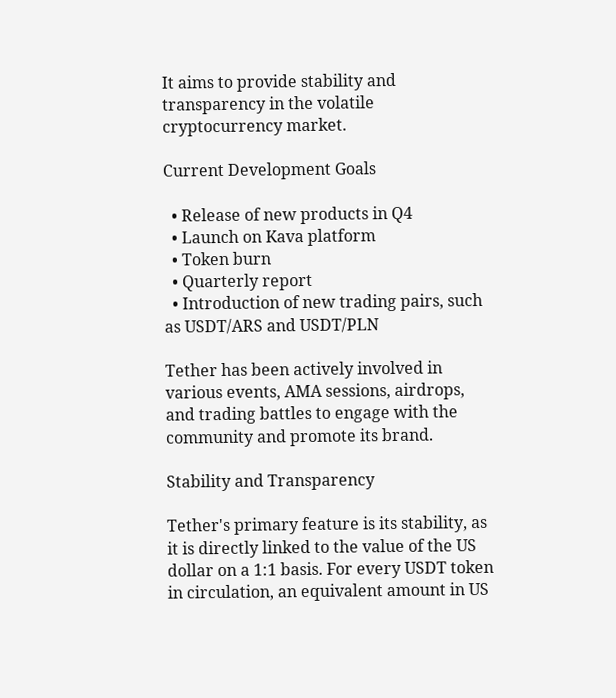It aims to provide stability and transparency in the volatile cryptocurrency market.

Current Development Goals

  • Release of new products in Q4
  • Launch on Kava platform
  • Token burn
  • Quarterly report
  • Introduction of new trading pairs, such as USDT/ARS and USDT/PLN

Tether has been actively involved in various events, AMA sessions, airdrops, and trading battles to engage with the community and promote its brand.

Stability and Transparency

Tether's primary feature is its stability, as it is directly linked to the value of the US dollar on a 1:1 basis. For every USDT token in circulation, an equivalent amount in US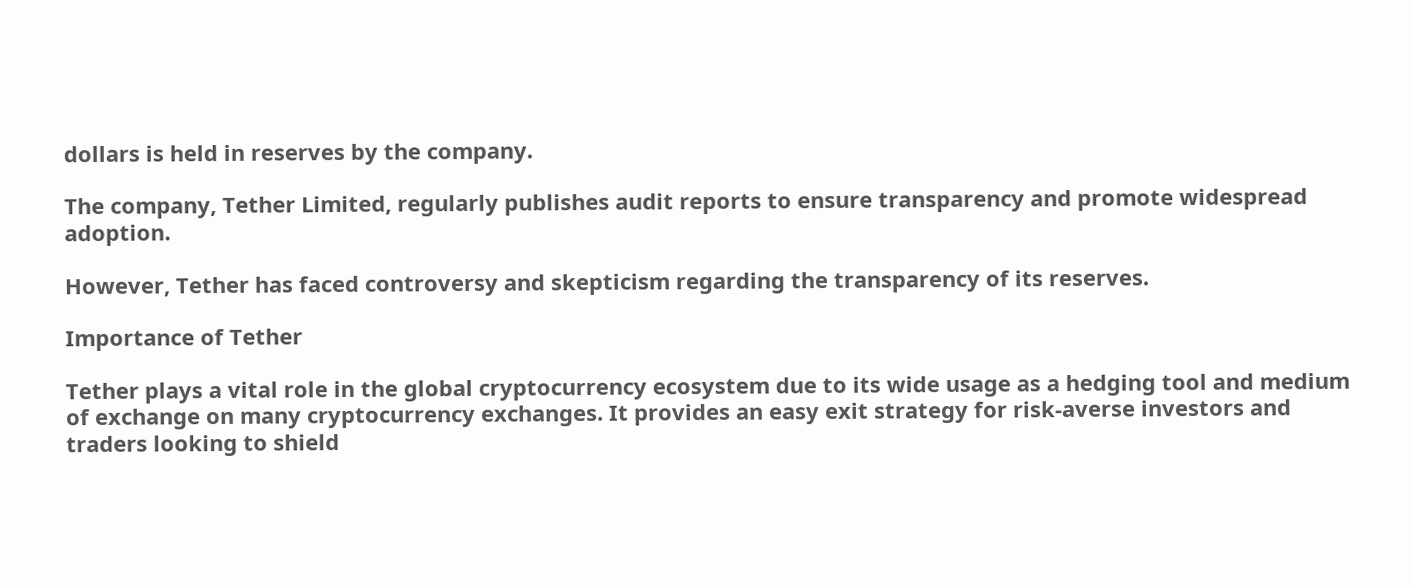dollars is held in reserves by the company.

The company, Tether Limited, regularly publishes audit reports to ensure transparency and promote widespread adoption.

However, Tether has faced controversy and skepticism regarding the transparency of its reserves.

Importance of Tether

Tether plays a vital role in the global cryptocurrency ecosystem due to its wide usage as a hedging tool and medium of exchange on many cryptocurrency exchanges. It provides an easy exit strategy for risk-averse investors and traders looking to shield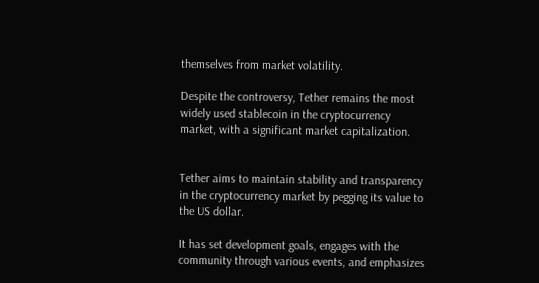themselves from market volatility.

Despite the controversy, Tether remains the most widely used stablecoin in the cryptocurrency market, with a significant market capitalization.


Tether aims to maintain stability and transparency in the cryptocurrency market by pegging its value to the US dollar.

It has set development goals, engages with the community through various events, and emphasizes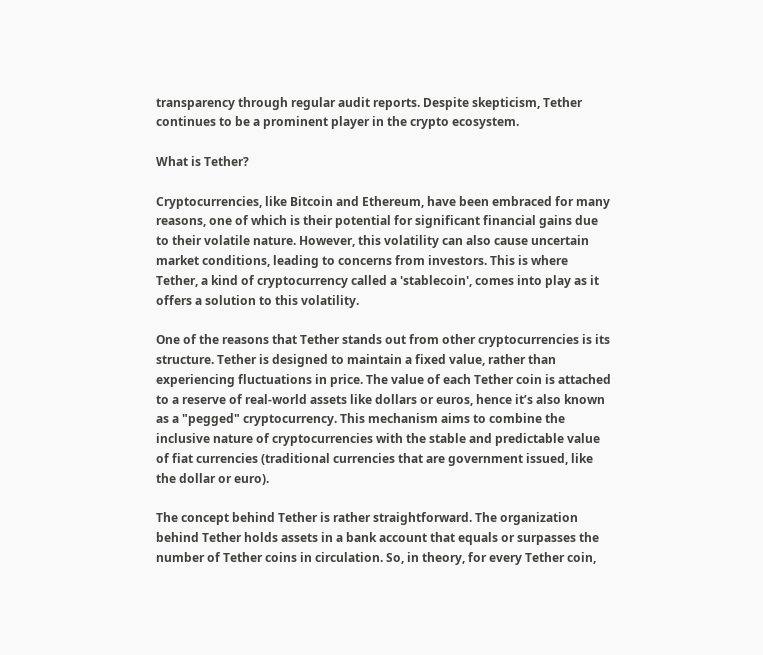transparency through regular audit reports. Despite skepticism, Tether continues to be a prominent player in the crypto ecosystem.

What is Tether?

Cryptocurrencies, like Bitcoin and Ethereum, have been embraced for many reasons, one of which is their potential for significant financial gains due to their volatile nature. However, this volatility can also cause uncertain market conditions, leading to concerns from investors. This is where Tether, a kind of cryptocurrency called a 'stablecoin', comes into play as it offers a solution to this volatility.

One of the reasons that Tether stands out from other cryptocurrencies is its structure. Tether is designed to maintain a fixed value, rather than experiencing fluctuations in price. The value of each Tether coin is attached to a reserve of real-world assets like dollars or euros, hence it’s also known as a "pegged" cryptocurrency. This mechanism aims to combine the inclusive nature of cryptocurrencies with the stable and predictable value of fiat currencies (traditional currencies that are government issued, like the dollar or euro).

The concept behind Tether is rather straightforward. The organization behind Tether holds assets in a bank account that equals or surpasses the number of Tether coins in circulation. So, in theory, for every Tether coin,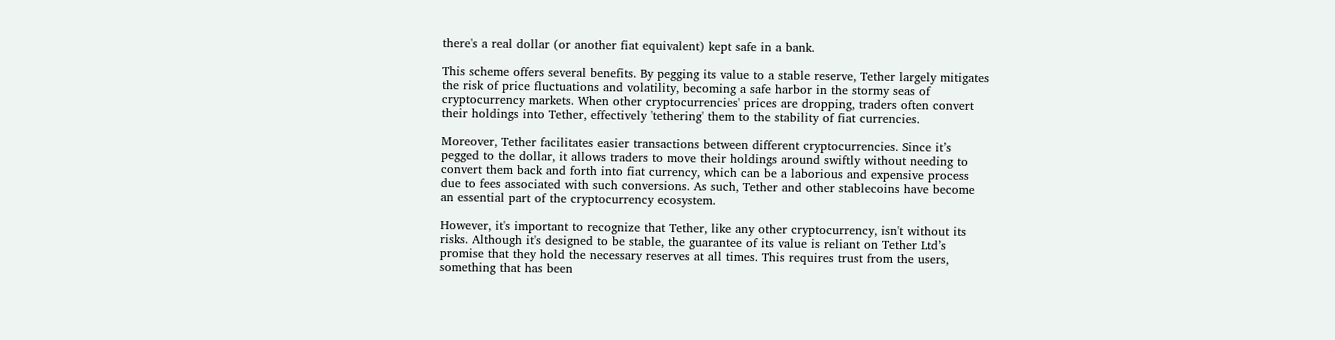there's a real dollar (or another fiat equivalent) kept safe in a bank.

This scheme offers several benefits. By pegging its value to a stable reserve, Tether largely mitigates the risk of price fluctuations and volatility, becoming a safe harbor in the stormy seas of cryptocurrency markets. When other cryptocurrencies' prices are dropping, traders often convert their holdings into Tether, effectively 'tethering' them to the stability of fiat currencies.

Moreover, Tether facilitates easier transactions between different cryptocurrencies. Since it’s pegged to the dollar, it allows traders to move their holdings around swiftly without needing to convert them back and forth into fiat currency, which can be a laborious and expensive process due to fees associated with such conversions. As such, Tether and other stablecoins have become an essential part of the cryptocurrency ecosystem.

However, it's important to recognize that Tether, like any other cryptocurrency, isn't without its risks. Although it's designed to be stable, the guarantee of its value is reliant on Tether Ltd’s promise that they hold the necessary reserves at all times. This requires trust from the users, something that has been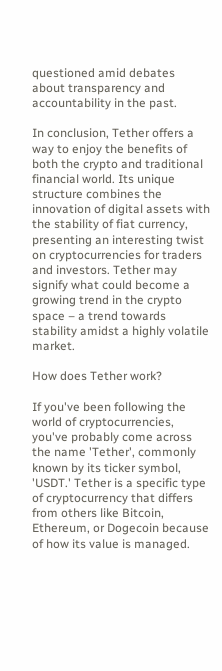questioned amid debates about transparency and accountability in the past.

In conclusion, Tether offers a way to enjoy the benefits of both the crypto and traditional financial world. Its unique structure combines the innovation of digital assets with the stability of fiat currency, presenting an interesting twist on cryptocurrencies for traders and investors. Tether may signify what could become a growing trend in the crypto space – a trend towards stability amidst a highly volatile market.

How does Tether work?

If you've been following the world of cryptocurrencies, you've probably come across the name 'Tether', commonly known by its ticker symbol, 'USDT.' Tether is a specific type of cryptocurrency that differs from others like Bitcoin, Ethereum, or Dogecoin because of how its value is managed.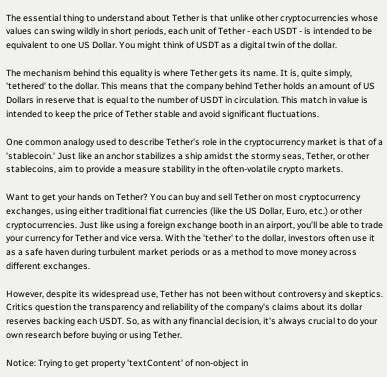The essential thing to understand about Tether is that unlike other cryptocurrencies whose values can swing wildly in short periods, each unit of Tether - each USDT - is intended to be equivalent to one US Dollar. You might think of USDT as a digital twin of the dollar.

The mechanism behind this equality is where Tether gets its name. It is, quite simply, 'tethered' to the dollar. This means that the company behind Tether holds an amount of US Dollars in reserve that is equal to the number of USDT in circulation. This match in value is intended to keep the price of Tether stable and avoid significant fluctuations.

One common analogy used to describe Tether's role in the cryptocurrency market is that of a 'stablecoin.' Just like an anchor stabilizes a ship amidst the stormy seas, Tether, or other stablecoins, aim to provide a measure stability in the often-volatile crypto markets.

Want to get your hands on Tether? You can buy and sell Tether on most cryptocurrency exchanges, using either traditional fiat currencies (like the US Dollar, Euro, etc.) or other cryptocurrencies. Just like using a foreign exchange booth in an airport, you’ll be able to trade your currency for Tether and vice versa. With the 'tether' to the dollar, investors often use it as a safe haven during turbulent market periods or as a method to move money across different exchanges.

However, despite its widespread use, Tether has not been without controversy and skeptics. Critics question the transparency and reliability of the company's claims about its dollar reserves backing each USDT. So, as with any financial decision, it's always crucial to do your own research before buying or using Tether.

Notice: Trying to get property 'textContent' of non-object in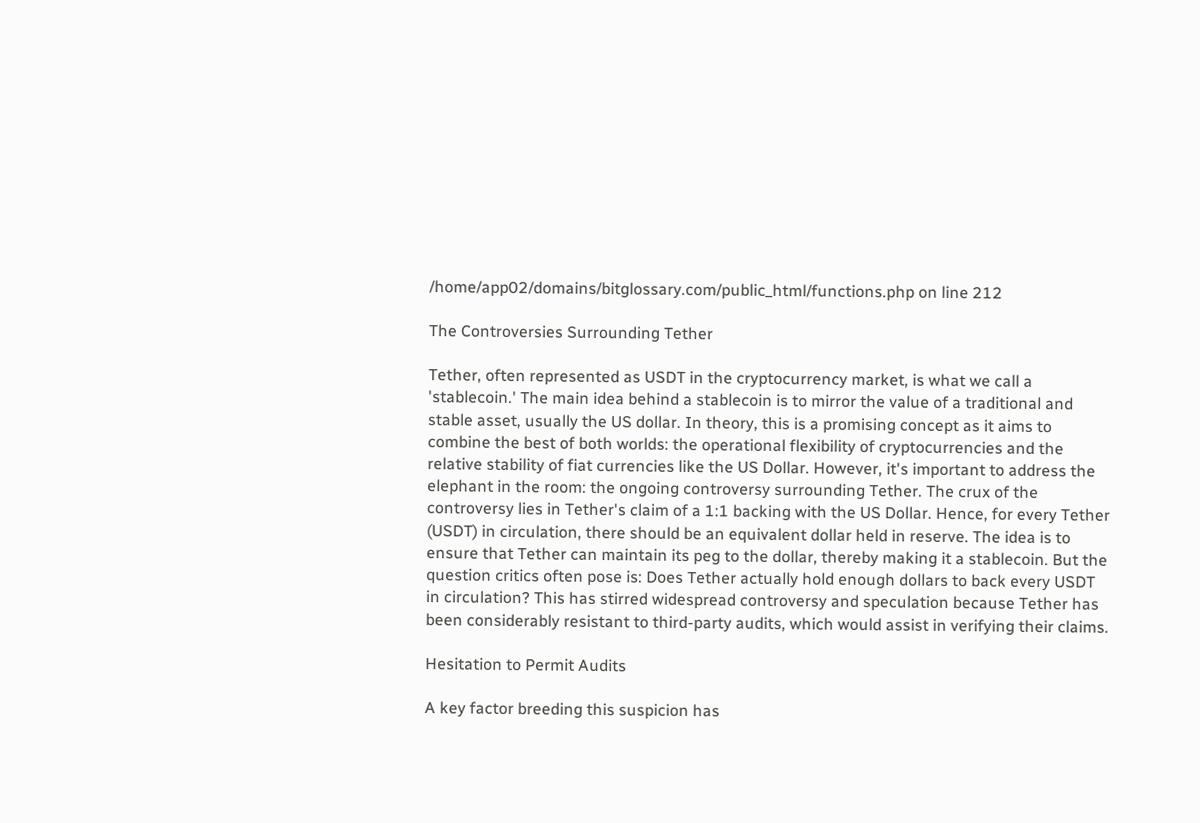/home/app02/domains/bitglossary.com/public_html/functions.php on line 212

The Controversies Surrounding Tether

Tether, often represented as USDT in the cryptocurrency market, is what we call a 'stablecoin.' The main idea behind a stablecoin is to mirror the value of a traditional and stable asset, usually the US dollar. In theory, this is a promising concept as it aims to combine the best of both worlds: the operational flexibility of cryptocurrencies and the relative stability of fiat currencies like the US Dollar. However, it's important to address the elephant in the room: the ongoing controversy surrounding Tether. The crux of the controversy lies in Tether's claim of a 1:1 backing with the US Dollar. Hence, for every Tether (USDT) in circulation, there should be an equivalent dollar held in reserve. The idea is to ensure that Tether can maintain its peg to the dollar, thereby making it a stablecoin. But the question critics often pose is: Does Tether actually hold enough dollars to back every USDT in circulation? This has stirred widespread controversy and speculation because Tether has been considerably resistant to third-party audits, which would assist in verifying their claims.

Hesitation to Permit Audits

A key factor breeding this suspicion has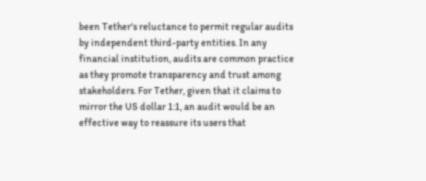been Tether's reluctance to permit regular audits by independent third-party entities. In any financial institution, audits are common practice as they promote transparency and trust among stakeholders. For Tether, given that it claims to mirror the US dollar 1:1, an audit would be an effective way to reassure its users that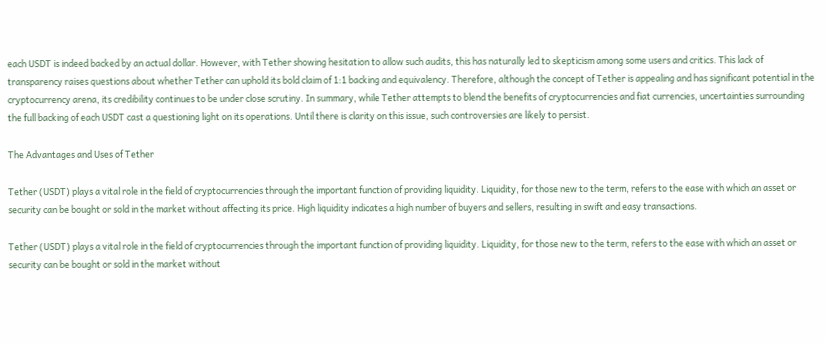each USDT is indeed backed by an actual dollar. However, with Tether showing hesitation to allow such audits, this has naturally led to skepticism among some users and critics. This lack of transparency raises questions about whether Tether can uphold its bold claim of 1:1 backing and equivalency. Therefore, although the concept of Tether is appealing and has significant potential in the cryptocurrency arena, its credibility continues to be under close scrutiny. In summary, while Tether attempts to blend the benefits of cryptocurrencies and fiat currencies, uncertainties surrounding the full backing of each USDT cast a questioning light on its operations. Until there is clarity on this issue, such controversies are likely to persist.

The Advantages and Uses of Tether

Tether (USDT) plays a vital role in the field of cryptocurrencies through the important function of providing liquidity. Liquidity, for those new to the term, refers to the ease with which an asset or security can be bought or sold in the market without affecting its price. High liquidity indicates a high number of buyers and sellers, resulting in swift and easy transactions.

Tether (USDT) plays a vital role in the field of cryptocurrencies through the important function of providing liquidity. Liquidity, for those new to the term, refers to the ease with which an asset or security can be bought or sold in the market without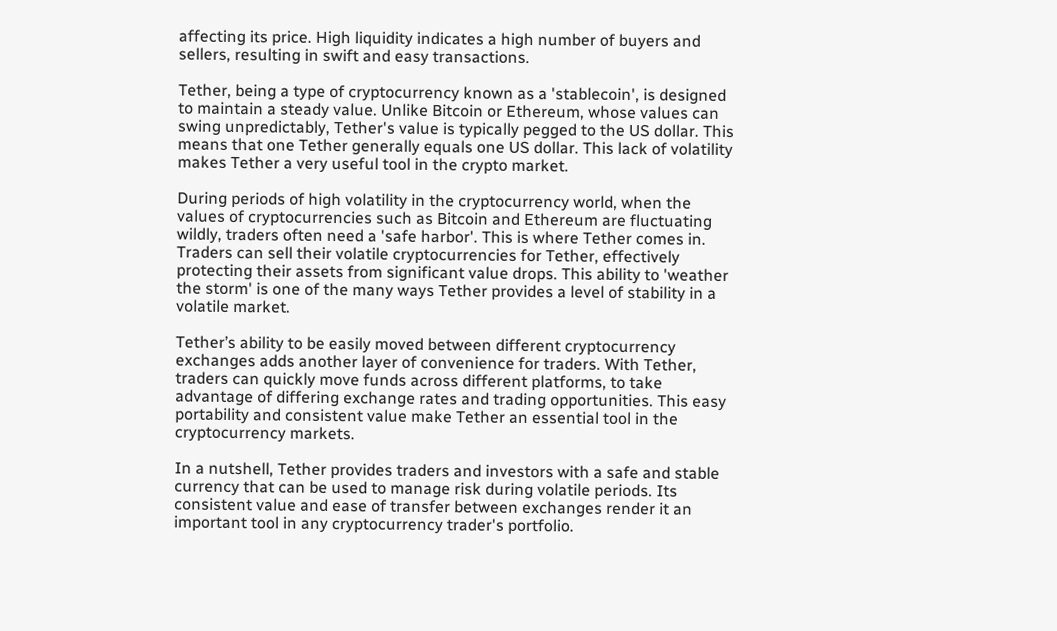affecting its price. High liquidity indicates a high number of buyers and sellers, resulting in swift and easy transactions.

Tether, being a type of cryptocurrency known as a 'stablecoin', is designed to maintain a steady value. Unlike Bitcoin or Ethereum, whose values can swing unpredictably, Tether's value is typically pegged to the US dollar. This means that one Tether generally equals one US dollar. This lack of volatility makes Tether a very useful tool in the crypto market.

During periods of high volatility in the cryptocurrency world, when the values of cryptocurrencies such as Bitcoin and Ethereum are fluctuating wildly, traders often need a 'safe harbor'. This is where Tether comes in. Traders can sell their volatile cryptocurrencies for Tether, effectively protecting their assets from significant value drops. This ability to 'weather the storm' is one of the many ways Tether provides a level of stability in a volatile market.

Tether’s ability to be easily moved between different cryptocurrency exchanges adds another layer of convenience for traders. With Tether, traders can quickly move funds across different platforms, to take advantage of differing exchange rates and trading opportunities. This easy portability and consistent value make Tether an essential tool in the cryptocurrency markets.

In a nutshell, Tether provides traders and investors with a safe and stable currency that can be used to manage risk during volatile periods. Its consistent value and ease of transfer between exchanges render it an important tool in any cryptocurrency trader's portfolio.